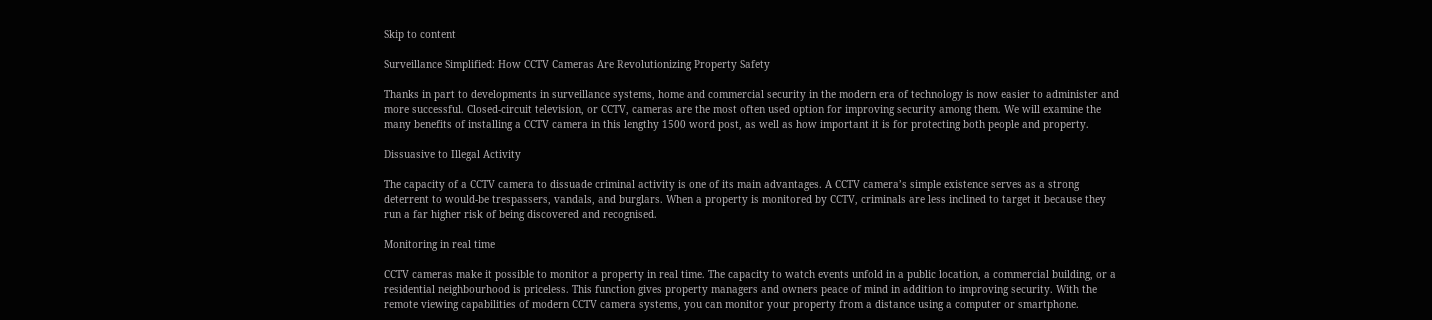Skip to content

Surveillance Simplified: How CCTV Cameras Are Revolutionizing Property Safety

Thanks in part to developments in surveillance systems, home and commercial security in the modern era of technology is now easier to administer and more successful. Closed-circuit television, or CCTV, cameras are the most often used option for improving security among them. We will examine the many benefits of installing a CCTV camera in this lengthy 1500 word post, as well as how important it is for protecting both people and property.

Dissuasive to Illegal Activity

The capacity of a CCTV camera to dissuade criminal activity is one of its main advantages. A CCTV camera’s simple existence serves as a strong deterrent to would-be trespassers, vandals, and burglars. When a property is monitored by CCTV, criminals are less inclined to target it because they run a far higher risk of being discovered and recognised.

Monitoring in real time

CCTV cameras make it possible to monitor a property in real time. The capacity to watch events unfold in a public location, a commercial building, or a residential neighbourhood is priceless. This function gives property managers and owners peace of mind in addition to improving security. With the remote viewing capabilities of modern CCTV camera systems, you can monitor your property from a distance using a computer or smartphone.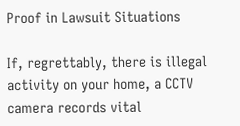Proof in Lawsuit Situations

If, regrettably, there is illegal activity on your home, a CCTV camera records vital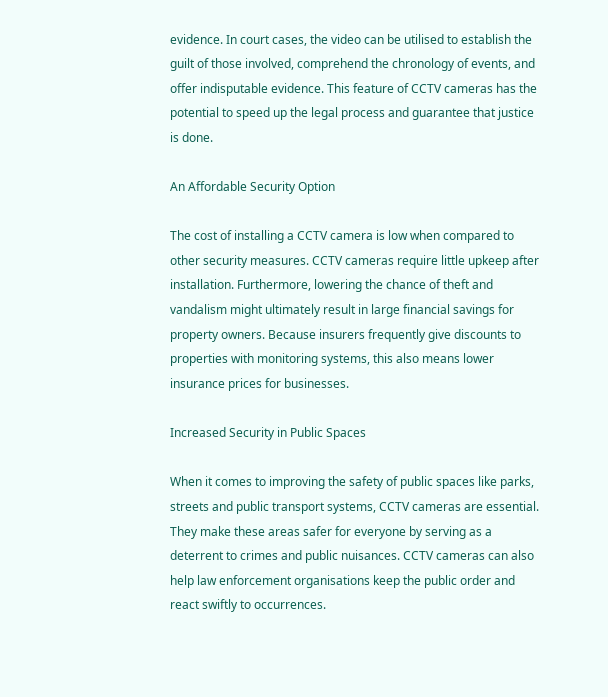evidence. In court cases, the video can be utilised to establish the guilt of those involved, comprehend the chronology of events, and offer indisputable evidence. This feature of CCTV cameras has the potential to speed up the legal process and guarantee that justice is done.

An Affordable Security Option

The cost of installing a CCTV camera is low when compared to other security measures. CCTV cameras require little upkeep after installation. Furthermore, lowering the chance of theft and vandalism might ultimately result in large financial savings for property owners. Because insurers frequently give discounts to properties with monitoring systems, this also means lower insurance prices for businesses.

Increased Security in Public Spaces

When it comes to improving the safety of public spaces like parks, streets and public transport systems, CCTV cameras are essential. They make these areas safer for everyone by serving as a deterrent to crimes and public nuisances. CCTV cameras can also help law enforcement organisations keep the public order and react swiftly to occurrences.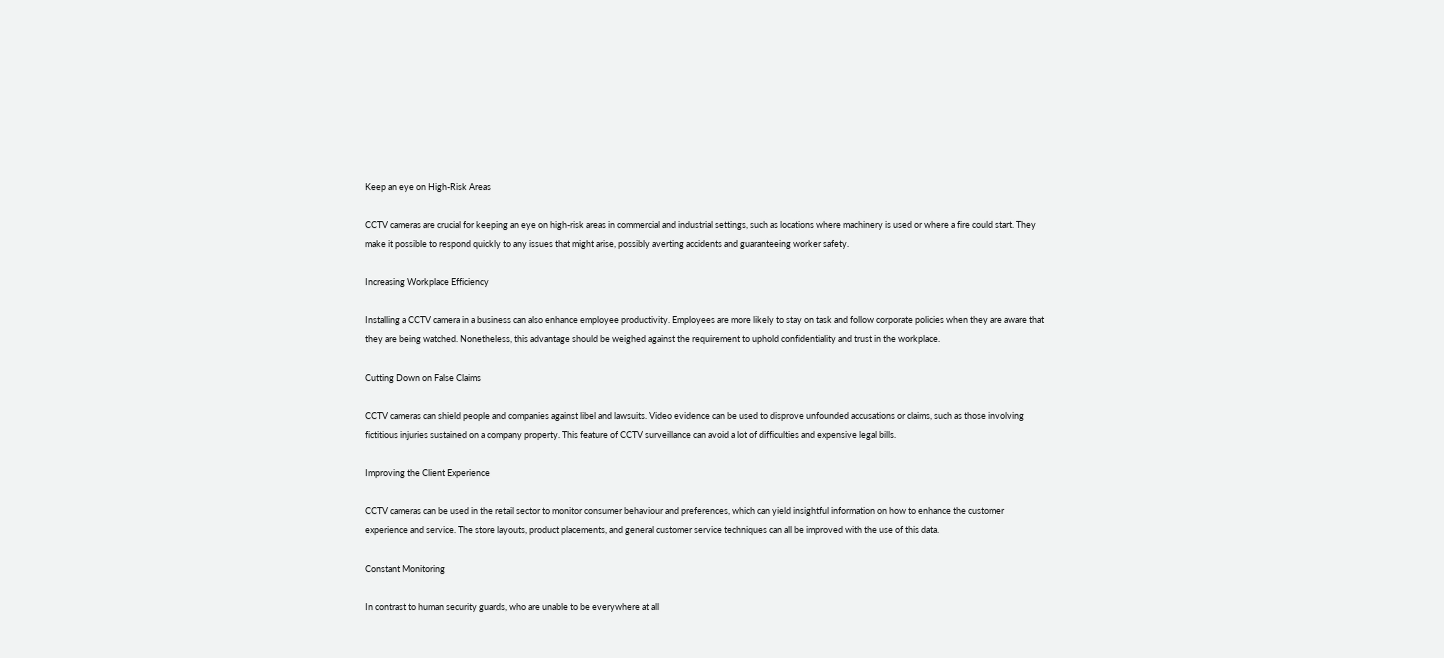Keep an eye on High-Risk Areas

CCTV cameras are crucial for keeping an eye on high-risk areas in commercial and industrial settings, such as locations where machinery is used or where a fire could start. They make it possible to respond quickly to any issues that might arise, possibly averting accidents and guaranteeing worker safety.

Increasing Workplace Efficiency

Installing a CCTV camera in a business can also enhance employee productivity. Employees are more likely to stay on task and follow corporate policies when they are aware that they are being watched. Nonetheless, this advantage should be weighed against the requirement to uphold confidentiality and trust in the workplace.

Cutting Down on False Claims

CCTV cameras can shield people and companies against libel and lawsuits. Video evidence can be used to disprove unfounded accusations or claims, such as those involving fictitious injuries sustained on a company property. This feature of CCTV surveillance can avoid a lot of difficulties and expensive legal bills.

Improving the Client Experience

CCTV cameras can be used in the retail sector to monitor consumer behaviour and preferences, which can yield insightful information on how to enhance the customer experience and service. The store layouts, product placements, and general customer service techniques can all be improved with the use of this data.

Constant Monitoring

In contrast to human security guards, who are unable to be everywhere at all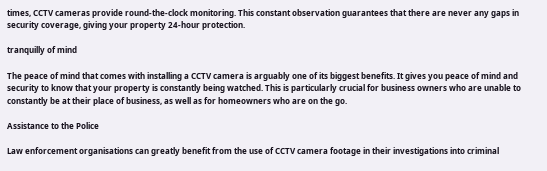times, CCTV cameras provide round-the-clock monitoring. This constant observation guarantees that there are never any gaps in security coverage, giving your property 24-hour protection.

tranquilly of mind

The peace of mind that comes with installing a CCTV camera is arguably one of its biggest benefits. It gives you peace of mind and security to know that your property is constantly being watched. This is particularly crucial for business owners who are unable to constantly be at their place of business, as well as for homeowners who are on the go.

Assistance to the Police

Law enforcement organisations can greatly benefit from the use of CCTV camera footage in their investigations into criminal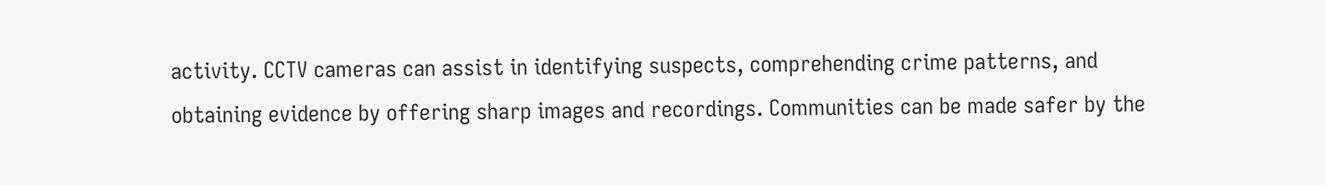activity. CCTV cameras can assist in identifying suspects, comprehending crime patterns, and obtaining evidence by offering sharp images and recordings. Communities can be made safer by the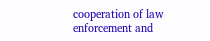cooperation of law enforcement and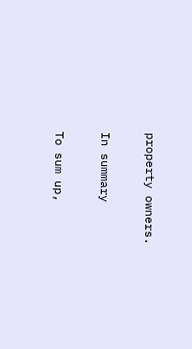property owners.

In summary

To sum up,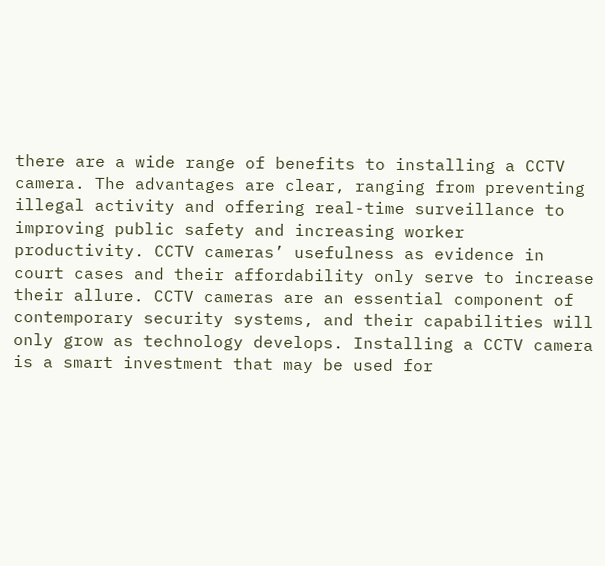there are a wide range of benefits to installing a CCTV camera. The advantages are clear, ranging from preventing illegal activity and offering real-time surveillance to improving public safety and increasing worker productivity. CCTV cameras’ usefulness as evidence in court cases and their affordability only serve to increase their allure. CCTV cameras are an essential component of contemporary security systems, and their capabilities will only grow as technology develops. Installing a CCTV camera is a smart investment that may be used for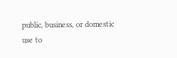public, business, or domestic use to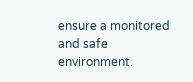ensure a monitored and safe environment.